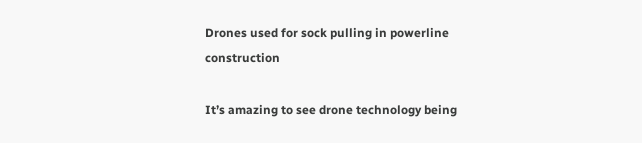Drones used for sock pulling in powerline construction

It’s amazing to see drone technology being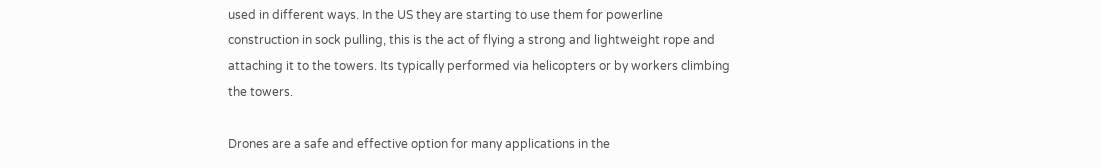used in different ways. In the US they are starting to use them for powerline construction in sock pulling, this is the act of flying a strong and lightweight rope and attaching it to the towers. Its typically performed via helicopters or by workers climbing the towers.

Drones are a safe and effective option for many applications in the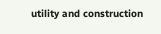utility and construction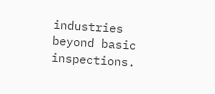industries beyond basic inspections.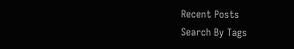Recent Posts
Search By Tags